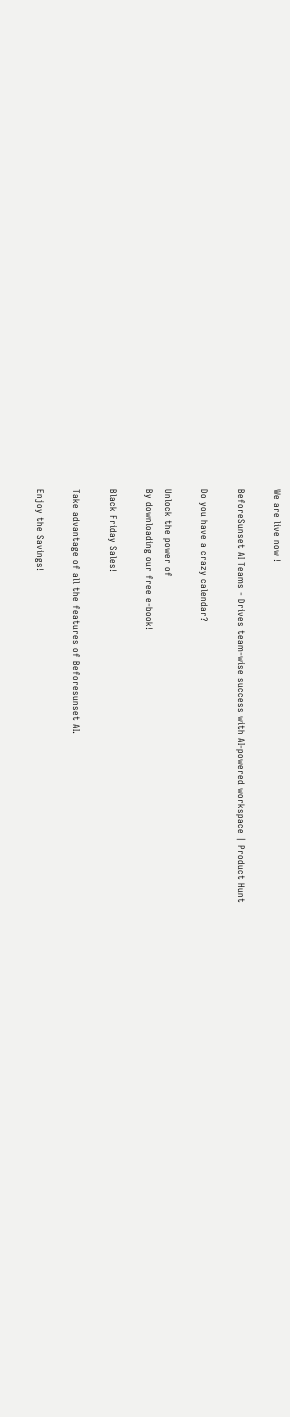We are live now !

BeforeSunset AI Teams - Drives team-wise success with AI-powered workspace | Product Hunt

Do you have a crazy calendar?

Unlock the power of
By downloading our free e-book!

Black Friday Sales!

Take advantage of all the features of Beforesunset AI.

Enjoy the Savings!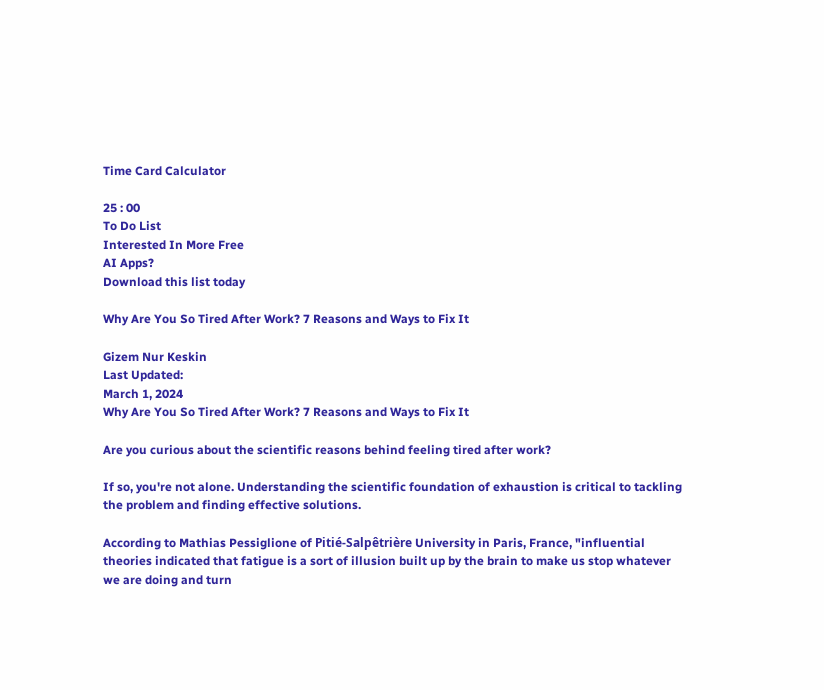Time Card Calculator

25 : 00
To Do List
Interested In More Free
AI Apps?
Download this list today

Why Are You So Tired After Work? 7 Reasons and Ways to Fix It

Gizem Nur Keskin
Last Updated:
March 1, 2024
Why Are You So Tired After Work? 7 Reasons and Ways to Fix It

Are you curious about the scientific reasons behind feeling tired after work?

If so, you're not alone. Understanding the scientific foundation of exhaustion is critical to tackling the problem and finding effective solutions.

According to Mathias Pessiglione of Pitié-Salpêtrière University in Paris, France, "influential theories indicated that fatigue is a sort of illusion built up by the brain to make us stop whatever we are doing and turn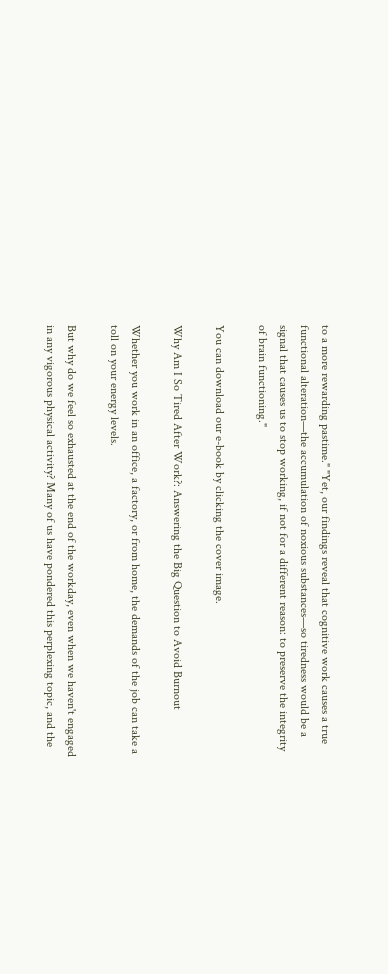to a more rewarding pastime." "Yet, our findings reveal that cognitive work causes a true functional alteration—the accumulation of noxious substances—so tiredness would be a signal that causes us to stop working, if not for a different reason: to preserve the integrity of brain functioning."

You can download our e-book by clicking the cover image.

Why Am I So Tired After Work?: Answering the Big Question to Avoid Burnout

Whether you work in an office, a factory, or from home, the demands of the job can take a toll on your energy levels.

But why do we feel so exhausted at the end of the workday, even when we haven't engaged in any vigorous physical activity? Many of us have pondered this perplexing topic, and the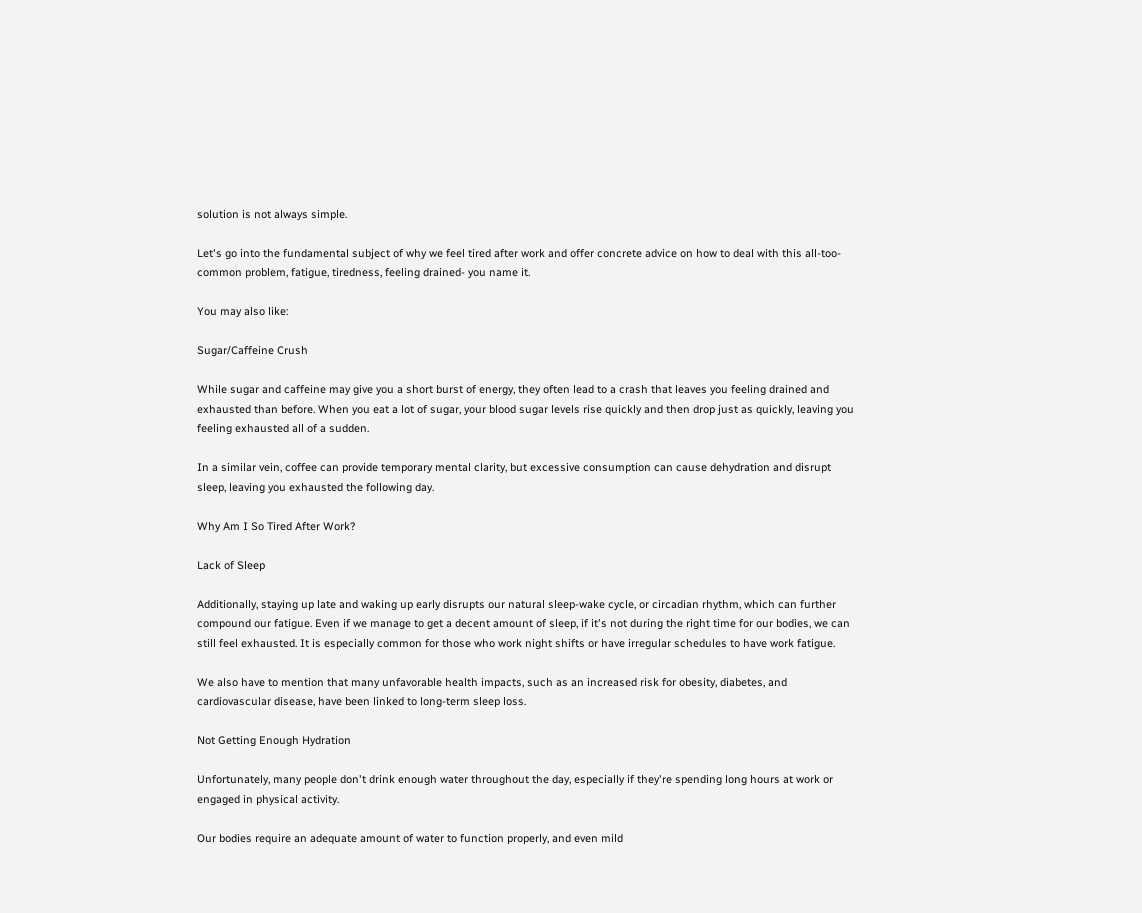solution is not always simple.

Let's go into the fundamental subject of why we feel tired after work and offer concrete advice on how to deal with this all-too-common problem, fatigue, tiredness, feeling drained- you name it.

You may also like:

Sugar/Caffeine Crush

While sugar and caffeine may give you a short burst of energy, they often lead to a crash that leaves you feeling drained and exhausted than before. When you eat a lot of sugar, your blood sugar levels rise quickly and then drop just as quickly, leaving you feeling exhausted all of a sudden.

In a similar vein, coffee can provide temporary mental clarity, but excessive consumption can cause dehydration and disrupt sleep, leaving you exhausted the following day.

Why Am I So Tired After Work?

Lack of Sleep

Additionally, staying up late and waking up early disrupts our natural sleep-wake cycle, or circadian rhythm, which can further compound our fatigue. Even if we manage to get a decent amount of sleep, if it's not during the right time for our bodies, we can still feel exhausted. It is especially common for those who work night shifts or have irregular schedules to have work fatigue.

We also have to mention that many unfavorable health impacts, such as an increased risk for obesity, diabetes, and cardiovascular disease, have been linked to long-term sleep loss.

Not Getting Enough Hydration

Unfortunately, many people don't drink enough water throughout the day, especially if they're spending long hours at work or engaged in physical activity.

Our bodies require an adequate amount of water to function properly, and even mild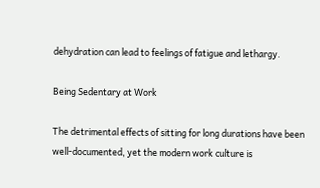dehydration can lead to feelings of fatigue and lethargy.

Being Sedentary at Work

The detrimental effects of sitting for long durations have been well-documented, yet the modern work culture is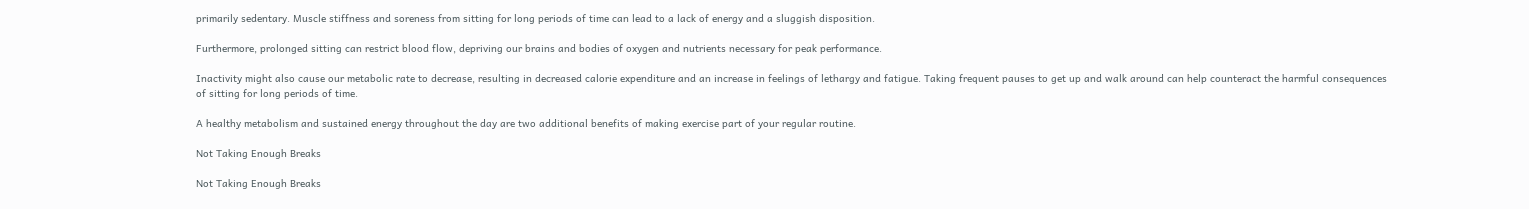primarily sedentary. Muscle stiffness and soreness from sitting for long periods of time can lead to a lack of energy and a sluggish disposition.

Furthermore, prolonged sitting can restrict blood flow, depriving our brains and bodies of oxygen and nutrients necessary for peak performance.

Inactivity might also cause our metabolic rate to decrease, resulting in decreased calorie expenditure and an increase in feelings of lethargy and fatigue. Taking frequent pauses to get up and walk around can help counteract the harmful consequences of sitting for long periods of time.

A healthy metabolism and sustained energy throughout the day are two additional benefits of making exercise part of your regular routine.

Not Taking Enough Breaks

Not Taking Enough Breaks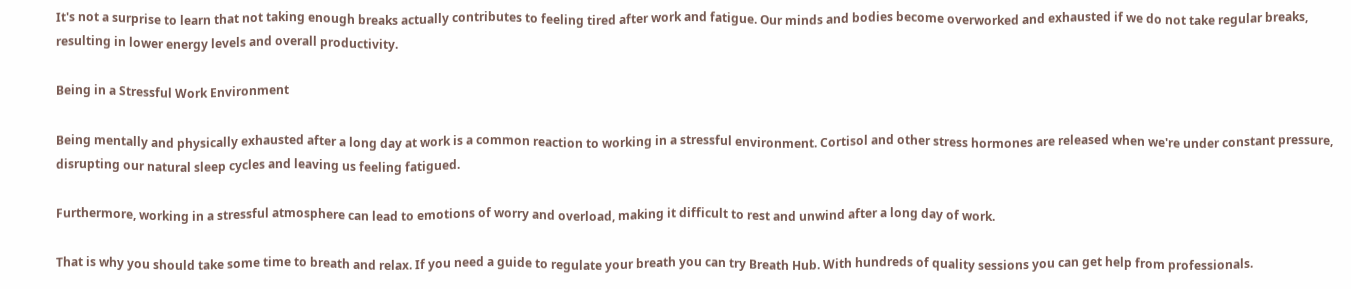It's not a surprise to learn that not taking enough breaks actually contributes to feeling tired after work and fatigue. Our minds and bodies become overworked and exhausted if we do not take regular breaks, resulting in lower energy levels and overall productivity.

Being in a Stressful Work Environment

Being mentally and physically exhausted after a long day at work is a common reaction to working in a stressful environment. Cortisol and other stress hormones are released when we're under constant pressure, disrupting our natural sleep cycles and leaving us feeling fatigued.

Furthermore, working in a stressful atmosphere can lead to emotions of worry and overload, making it difficult to rest and unwind after a long day of work.

That is why you should take some time to breath and relax. If you need a guide to regulate your breath you can try Breath Hub. With hundreds of quality sessions you can get help from professionals.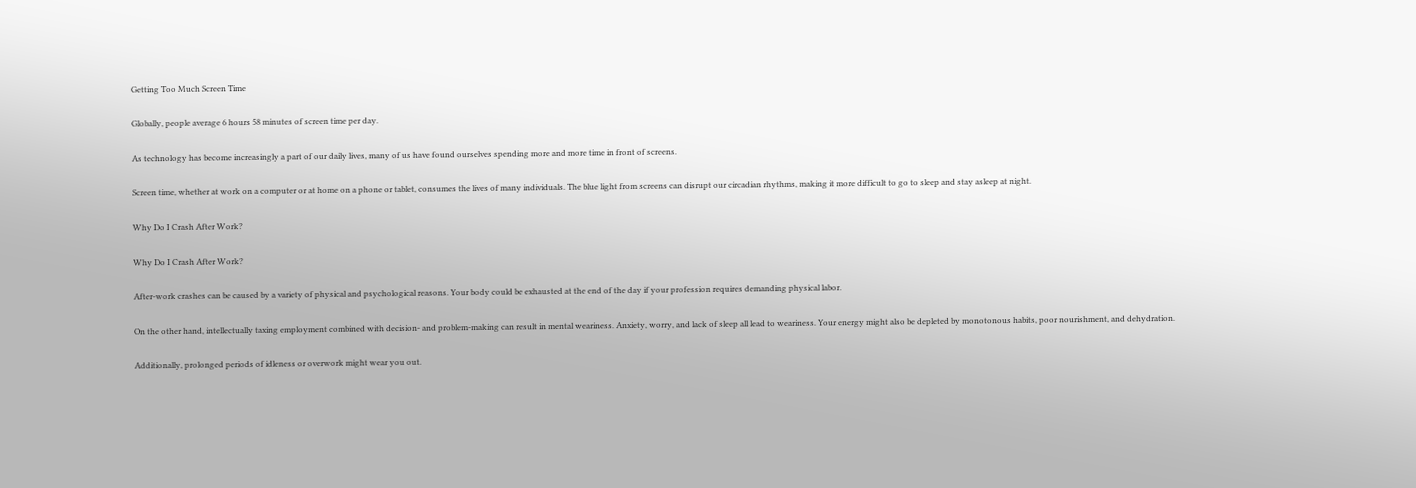Getting Too Much Screen Time

Globally, people average 6 hours 58 minutes of screen time per day.

As technology has become increasingly a part of our daily lives, many of us have found ourselves spending more and more time in front of screens.

Screen time, whether at work on a computer or at home on a phone or tablet, consumes the lives of many individuals. The blue light from screens can disrupt our circadian rhythms, making it more difficult to go to sleep and stay asleep at night.

Why Do I Crash After Work?

Why Do I Crash After Work?

After-work crashes can be caused by a variety of physical and psychological reasons. Your body could be exhausted at the end of the day if your profession requires demanding physical labor.

On the other hand, intellectually taxing employment combined with decision- and problem-making can result in mental weariness. Anxiety, worry, and lack of sleep all lead to weariness. Your energy might also be depleted by monotonous habits, poor nourishment, and dehydration.

Additionally, prolonged periods of idleness or overwork might wear you out.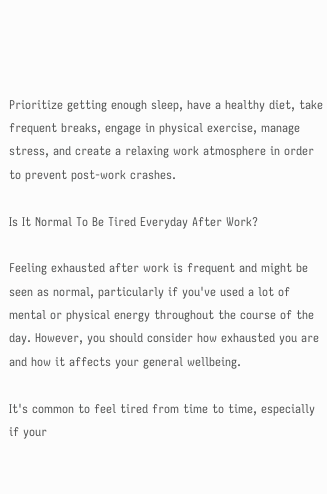Prioritize getting enough sleep, have a healthy diet, take frequent breaks, engage in physical exercise, manage stress, and create a relaxing work atmosphere in order to prevent post-work crashes.

Is It Normal To Be Tired Everyday After Work?

Feeling exhausted after work is frequent and might be seen as normal, particularly if you've used a lot of mental or physical energy throughout the course of the day. However, you should consider how exhausted you are and how it affects your general wellbeing.

It's common to feel tired from time to time, especially if your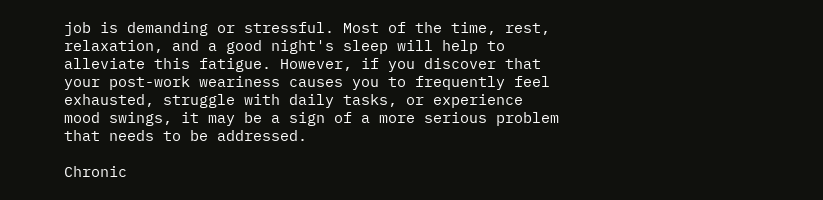job is demanding or stressful. Most of the time, rest, relaxation, and a good night's sleep will help to alleviate this fatigue. However, if you discover that your post-work weariness causes you to frequently feel exhausted, struggle with daily tasks, or experience mood swings, it may be a sign of a more serious problem that needs to be addressed.

Chronic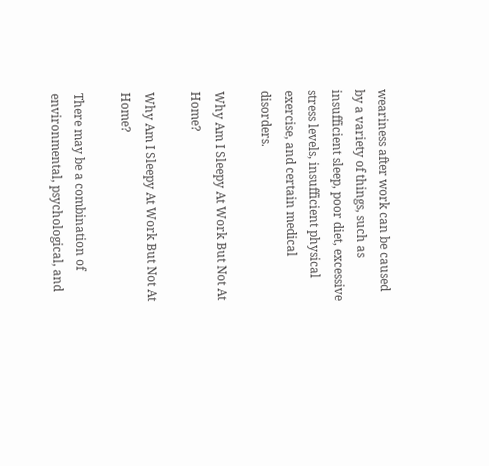weariness after work can be caused by a variety of things, such as insufficient sleep, poor diet, excessive stress levels, insufficient physical exercise, and certain medical disorders.

Why Am I Sleepy At Work But Not At Home?

Why Am I Sleepy At Work But Not At Home?

There may be a combination of environmental, psychological, and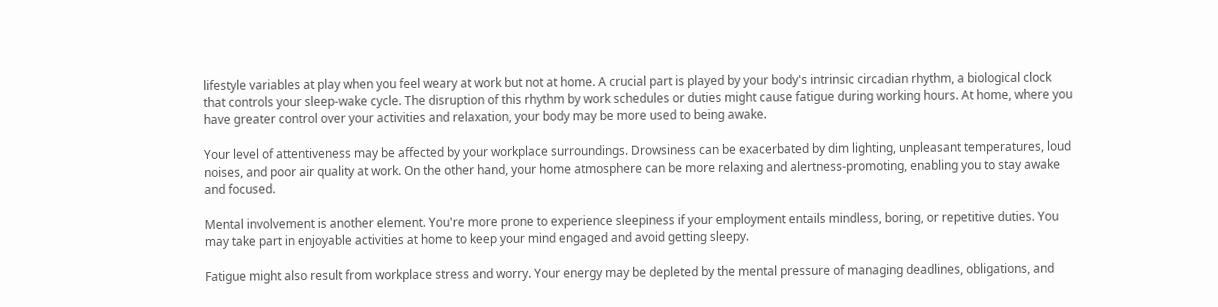lifestyle variables at play when you feel weary at work but not at home. A crucial part is played by your body's intrinsic circadian rhythm, a biological clock that controls your sleep-wake cycle. The disruption of this rhythm by work schedules or duties might cause fatigue during working hours. At home, where you have greater control over your activities and relaxation, your body may be more used to being awake.

Your level of attentiveness may be affected by your workplace surroundings. Drowsiness can be exacerbated by dim lighting, unpleasant temperatures, loud noises, and poor air quality at work. On the other hand, your home atmosphere can be more relaxing and alertness-promoting, enabling you to stay awake and focused.

Mental involvement is another element. You're more prone to experience sleepiness if your employment entails mindless, boring, or repetitive duties. You may take part in enjoyable activities at home to keep your mind engaged and avoid getting sleepy.

Fatigue might also result from workplace stress and worry. Your energy may be depleted by the mental pressure of managing deadlines, obligations, and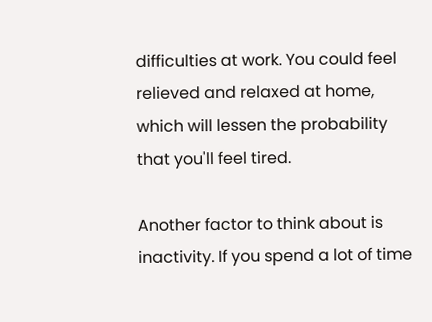difficulties at work. You could feel relieved and relaxed at home, which will lessen the probability that you'll feel tired.

Another factor to think about is inactivity. If you spend a lot of time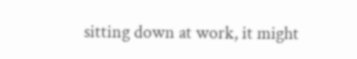sitting down at work, it might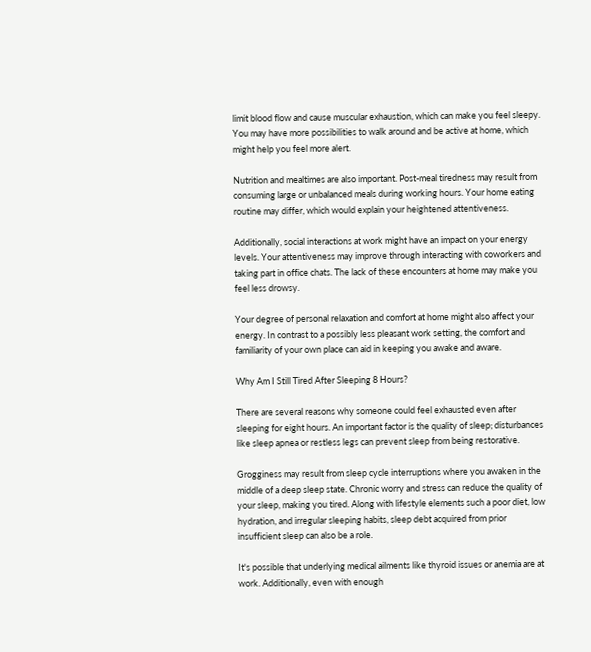limit blood flow and cause muscular exhaustion, which can make you feel sleepy. You may have more possibilities to walk around and be active at home, which might help you feel more alert.

Nutrition and mealtimes are also important. Post-meal tiredness may result from consuming large or unbalanced meals during working hours. Your home eating routine may differ, which would explain your heightened attentiveness.

Additionally, social interactions at work might have an impact on your energy levels. Your attentiveness may improve through interacting with coworkers and taking part in office chats. The lack of these encounters at home may make you feel less drowsy.

Your degree of personal relaxation and comfort at home might also affect your energy. In contrast to a possibly less pleasant work setting, the comfort and familiarity of your own place can aid in keeping you awake and aware.

Why Am I Still Tired After Sleeping 8 Hours?

There are several reasons why someone could feel exhausted even after sleeping for eight hours. An important factor is the quality of sleep; disturbances like sleep apnea or restless legs can prevent sleep from being restorative.

Grogginess may result from sleep cycle interruptions where you awaken in the middle of a deep sleep state. Chronic worry and stress can reduce the quality of your sleep, making you tired. Along with lifestyle elements such a poor diet, low hydration, and irregular sleeping habits, sleep debt acquired from prior insufficient sleep can also be a role.

It's possible that underlying medical ailments like thyroid issues or anemia are at work. Additionally, even with enough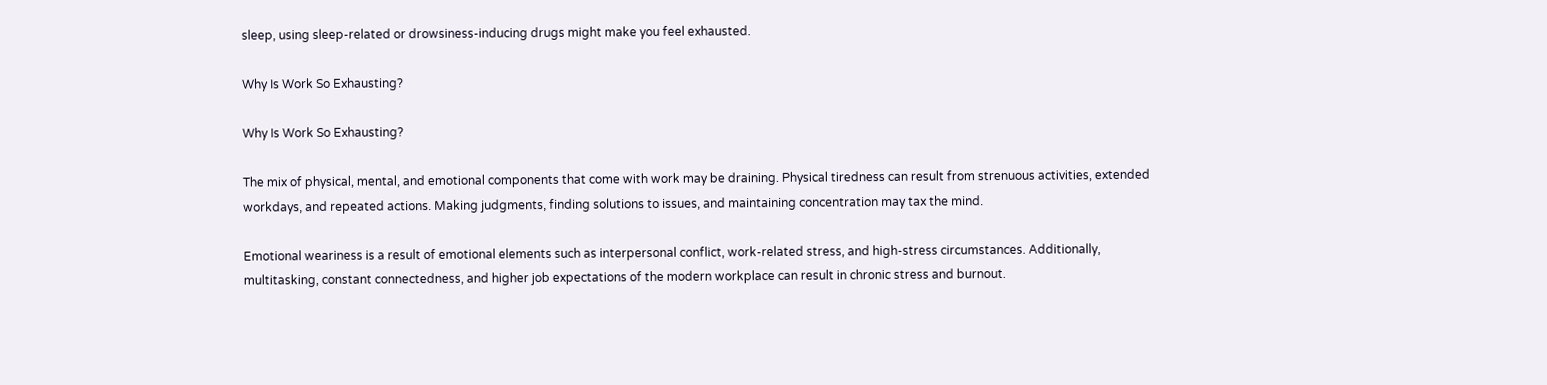sleep, using sleep-related or drowsiness-inducing drugs might make you feel exhausted.

Why Is Work So Exhausting?

Why Is Work So Exhausting?

The mix of physical, mental, and emotional components that come with work may be draining. Physical tiredness can result from strenuous activities, extended workdays, and repeated actions. Making judgments, finding solutions to issues, and maintaining concentration may tax the mind.

Emotional weariness is a result of emotional elements such as interpersonal conflict, work-related stress, and high-stress circumstances. Additionally, multitasking, constant connectedness, and higher job expectations of the modern workplace can result in chronic stress and burnout.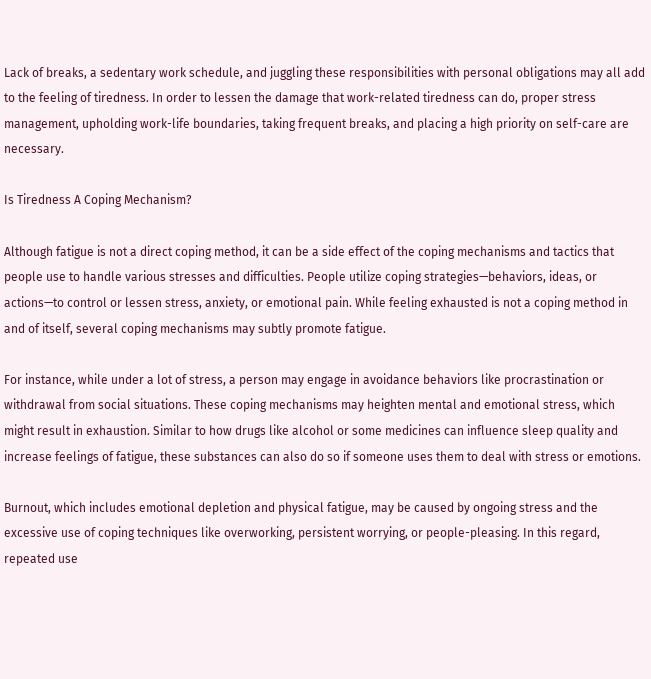Lack of breaks, a sedentary work schedule, and juggling these responsibilities with personal obligations may all add to the feeling of tiredness. In order to lessen the damage that work-related tiredness can do, proper stress management, upholding work-life boundaries, taking frequent breaks, and placing a high priority on self-care are necessary.

Is Tiredness A Coping Mechanism?

Although fatigue is not a direct coping method, it can be a side effect of the coping mechanisms and tactics that people use to handle various stresses and difficulties. People utilize coping strategies—behaviors, ideas, or actions—to control or lessen stress, anxiety, or emotional pain. While feeling exhausted is not a coping method in and of itself, several coping mechanisms may subtly promote fatigue.

For instance, while under a lot of stress, a person may engage in avoidance behaviors like procrastination or withdrawal from social situations. These coping mechanisms may heighten mental and emotional stress, which might result in exhaustion. Similar to how drugs like alcohol or some medicines can influence sleep quality and increase feelings of fatigue, these substances can also do so if someone uses them to deal with stress or emotions.

Burnout, which includes emotional depletion and physical fatigue, may be caused by ongoing stress and the excessive use of coping techniques like overworking, persistent worrying, or people-pleasing. In this regard, repeated use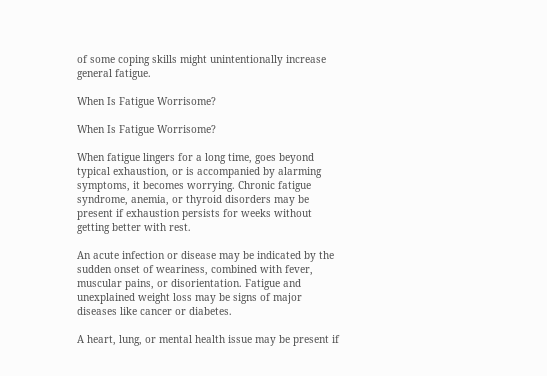of some coping skills might unintentionally increase general fatigue.

When Is Fatigue Worrisome?

When Is Fatigue Worrisome?

When fatigue lingers for a long time, goes beyond typical exhaustion, or is accompanied by alarming symptoms, it becomes worrying. Chronic fatigue syndrome, anemia, or thyroid disorders may be present if exhaustion persists for weeks without getting better with rest.

An acute infection or disease may be indicated by the sudden onset of weariness, combined with fever, muscular pains, or disorientation. Fatigue and unexplained weight loss may be signs of major diseases like cancer or diabetes.

A heart, lung, or mental health issue may be present if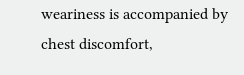weariness is accompanied by chest discomfort,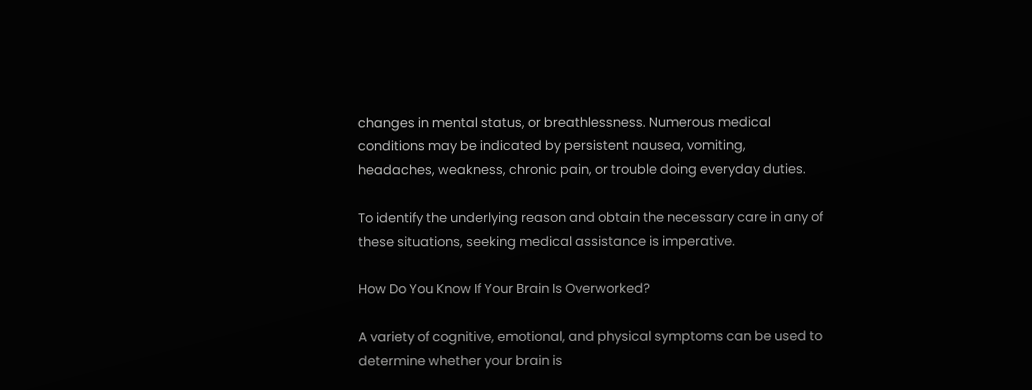changes in mental status, or breathlessness. Numerous medical conditions may be indicated by persistent nausea, vomiting, headaches, weakness, chronic pain, or trouble doing everyday duties.

To identify the underlying reason and obtain the necessary care in any of these situations, seeking medical assistance is imperative.

How Do You Know If Your Brain Is Overworked?

A variety of cognitive, emotional, and physical symptoms can be used to determine whether your brain is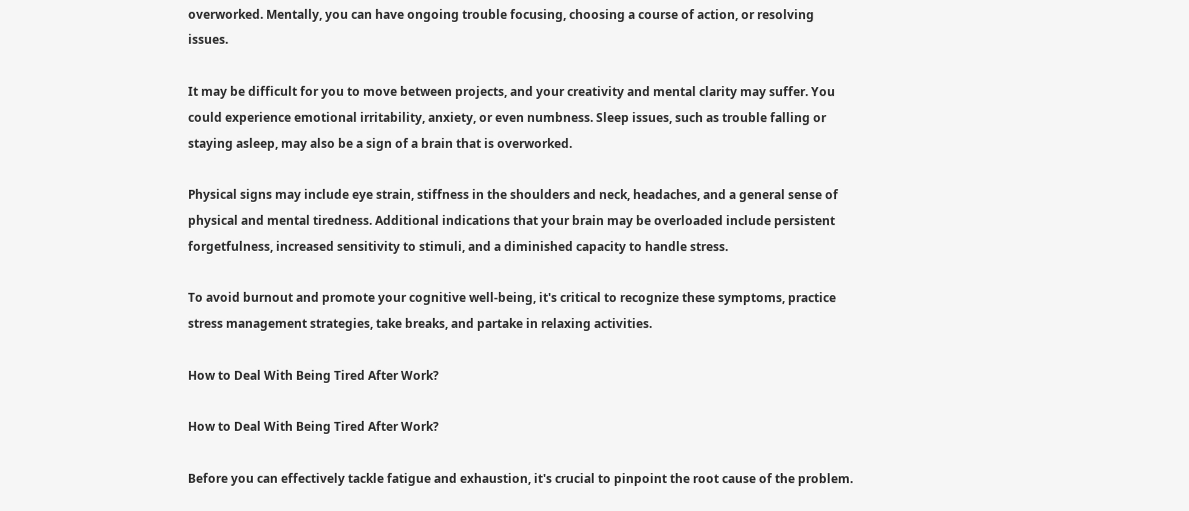overworked. Mentally, you can have ongoing trouble focusing, choosing a course of action, or resolving issues.

It may be difficult for you to move between projects, and your creativity and mental clarity may suffer. You could experience emotional irritability, anxiety, or even numbness. Sleep issues, such as trouble falling or staying asleep, may also be a sign of a brain that is overworked.

Physical signs may include eye strain, stiffness in the shoulders and neck, headaches, and a general sense of physical and mental tiredness. Additional indications that your brain may be overloaded include persistent forgetfulness, increased sensitivity to stimuli, and a diminished capacity to handle stress.

To avoid burnout and promote your cognitive well-being, it's critical to recognize these symptoms, practice stress management strategies, take breaks, and partake in relaxing activities.

How to Deal With Being Tired After Work?

How to Deal With Being Tired After Work?

Before you can effectively tackle fatigue and exhaustion, it's crucial to pinpoint the root cause of the problem.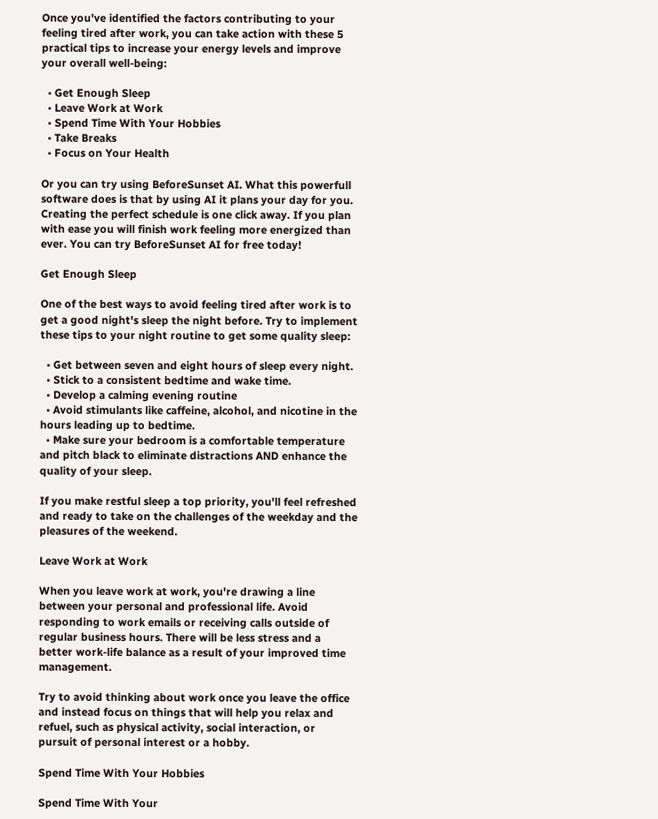Once you've identified the factors contributing to your feeling tired after work, you can take action with these 5 practical tips to increase your energy levels and improve your overall well-being:

  • Get Enough Sleep
  • Leave Work at Work
  • Spend Time With Your Hobbies
  • Take Breaks
  • Focus on Your Health

Or you can try using BeforeSunset AI. What this powerfull software does is that by using AI it plans your day for you. Creating the perfect schedule is one click away. If you plan with ease you will finish work feeling more energized than ever. You can try BeforeSunset AI for free today!

Get Enough Sleep

One of the best ways to avoid feeling tired after work is to get a good night's sleep the night before. Try to implement these tips to your night routine to get some quality sleep:

  • Get between seven and eight hours of sleep every night.
  • Stick to a consistent bedtime and wake time.
  • Develop a calming evening routine
  • Avoid stimulants like caffeine, alcohol, and nicotine in the hours leading up to bedtime.
  • Make sure your bedroom is a comfortable temperature and pitch black to eliminate distractions AND enhance the quality of your sleep.

If you make restful sleep a top priority, you'll feel refreshed and ready to take on the challenges of the weekday and the pleasures of the weekend.

Leave Work at Work

When you leave work at work, you're drawing a line between your personal and professional life. Avoid responding to work emails or receiving calls outside of regular business hours. There will be less stress and a better work-life balance as a result of your improved time management.

Try to avoid thinking about work once you leave the office and instead focus on things that will help you relax and refuel, such as physical activity, social interaction, or pursuit of personal interest or a hobby.

Spend Time With Your Hobbies

Spend Time With Your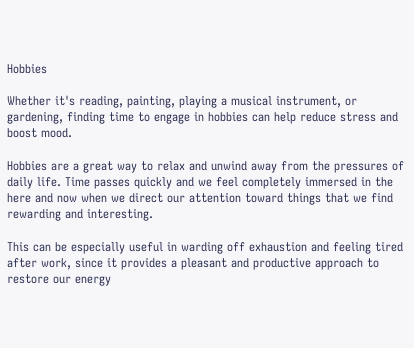Hobbies

Whether it's reading, painting, playing a musical instrument, or gardening, finding time to engage in hobbies can help reduce stress and boost mood.

Hobbies are a great way to relax and unwind away from the pressures of daily life. Time passes quickly and we feel completely immersed in the here and now when we direct our attention toward things that we find rewarding and interesting.

This can be especially useful in warding off exhaustion and feeling tired after work, since it provides a pleasant and productive approach to restore our energy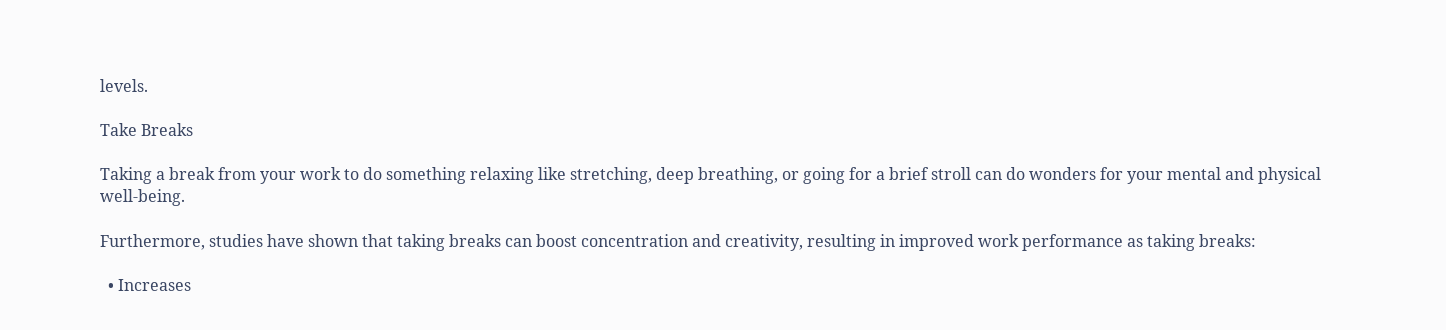levels.

Take Breaks

Taking a break from your work to do something relaxing like stretching, deep breathing, or going for a brief stroll can do wonders for your mental and physical well-being.

Furthermore, studies have shown that taking breaks can boost concentration and creativity, resulting in improved work performance as taking breaks:

  • Increases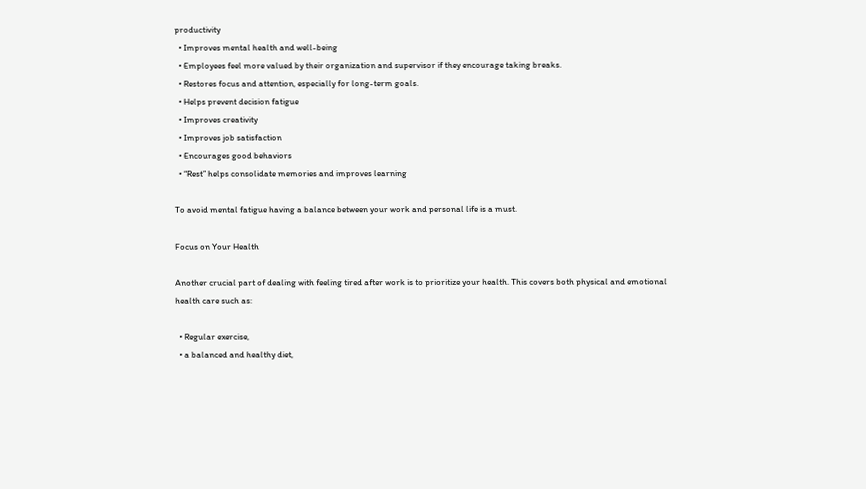productivity
  • Improves mental health and well-being
  • Employees feel more valued by their organization and supervisor if they encourage taking breaks.
  • Restores focus and attention, especially for long-term goals.
  • Helps prevent decision fatigue
  • Improves creativity
  • Improves job satisfaction
  • Encourages good behaviors
  • “Rest” helps consolidate memories and improves learning

To avoid mental fatigue having a balance between your work and personal life is a must.

Focus on Your Health

Another crucial part of dealing with feeling tired after work is to prioritize your health. This covers both physical and emotional health care such as:

  • Regular exercise,
  • a balanced and healthy diet,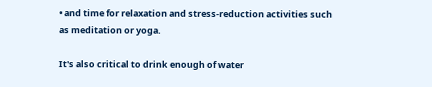• and time for relaxation and stress-reduction activities such as meditation or yoga.

It's also critical to drink enough of water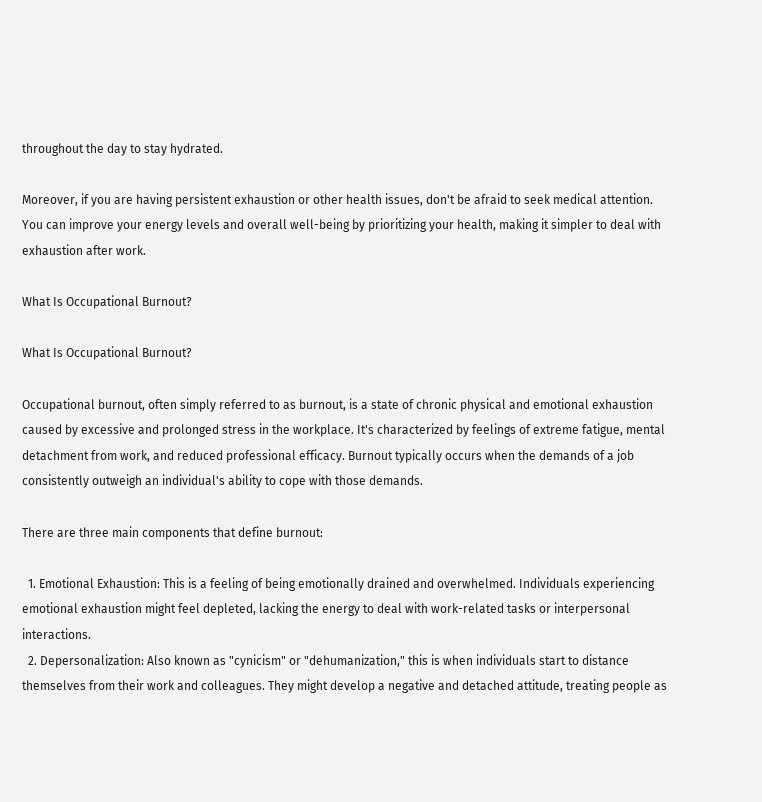throughout the day to stay hydrated.

Moreover, if you are having persistent exhaustion or other health issues, don't be afraid to seek medical attention. You can improve your energy levels and overall well-being by prioritizing your health, making it simpler to deal with exhaustion after work.

What Is Occupational Burnout?

What Is Occupational Burnout?

Occupational burnout, often simply referred to as burnout, is a state of chronic physical and emotional exhaustion caused by excessive and prolonged stress in the workplace. It's characterized by feelings of extreme fatigue, mental detachment from work, and reduced professional efficacy. Burnout typically occurs when the demands of a job consistently outweigh an individual's ability to cope with those demands.

There are three main components that define burnout:

  1. Emotional Exhaustion: This is a feeling of being emotionally drained and overwhelmed. Individuals experiencing emotional exhaustion might feel depleted, lacking the energy to deal with work-related tasks or interpersonal interactions.
  2. Depersonalization: Also known as "cynicism" or "dehumanization," this is when individuals start to distance themselves from their work and colleagues. They might develop a negative and detached attitude, treating people as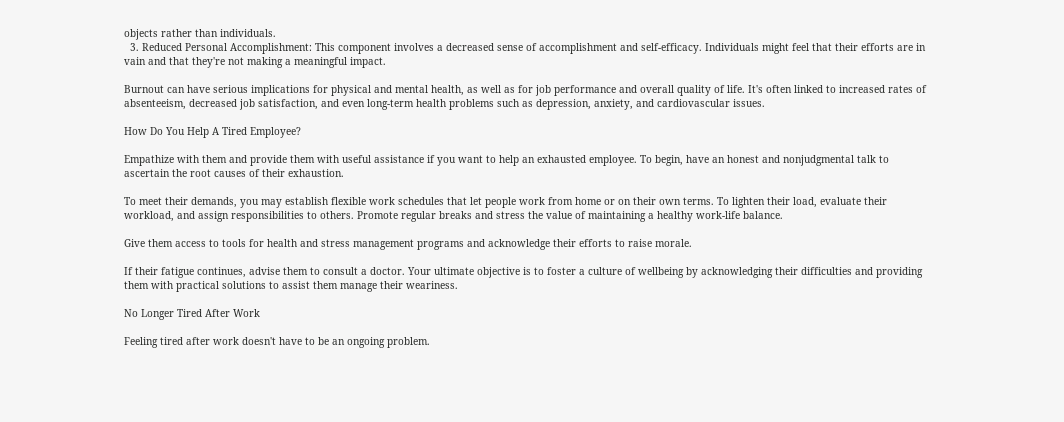objects rather than individuals.
  3. Reduced Personal Accomplishment: This component involves a decreased sense of accomplishment and self-efficacy. Individuals might feel that their efforts are in vain and that they're not making a meaningful impact.

Burnout can have serious implications for physical and mental health, as well as for job performance and overall quality of life. It's often linked to increased rates of absenteeism, decreased job satisfaction, and even long-term health problems such as depression, anxiety, and cardiovascular issues.

How Do You Help A Tired Employee?

Empathize with them and provide them with useful assistance if you want to help an exhausted employee. To begin, have an honest and nonjudgmental talk to ascertain the root causes of their exhaustion.

To meet their demands, you may establish flexible work schedules that let people work from home or on their own terms. To lighten their load, evaluate their workload, and assign responsibilities to others. Promote regular breaks and stress the value of maintaining a healthy work-life balance.

Give them access to tools for health and stress management programs and acknowledge their efforts to raise morale.

If their fatigue continues, advise them to consult a doctor. Your ultimate objective is to foster a culture of wellbeing by acknowledging their difficulties and providing them with practical solutions to assist them manage their weariness.

No Longer Tired After Work

Feeling tired after work doesn't have to be an ongoing problem.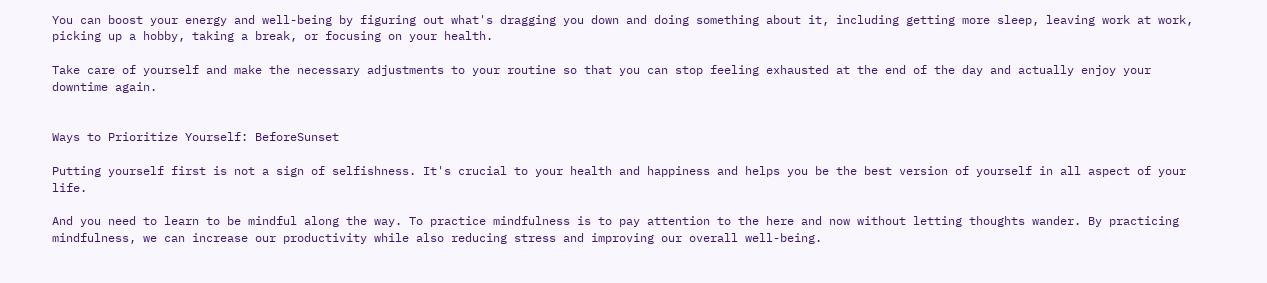You can boost your energy and well-being by figuring out what's dragging you down and doing something about it, including getting more sleep, leaving work at work, picking up a hobby, taking a break, or focusing on your health.

Take care of yourself and make the necessary adjustments to your routine so that you can stop feeling exhausted at the end of the day and actually enjoy your downtime again.


Ways to Prioritize Yourself: BeforeSunset

Putting yourself first is not a sign of selfishness. It's crucial to your health and happiness and helps you be the best version of yourself in all aspect of your life.

And you need to learn to be mindful along the way. To practice mindfulness is to pay attention to the here and now without letting thoughts wander. By practicing mindfulness, we can increase our productivity while also reducing stress and improving our overall well-being.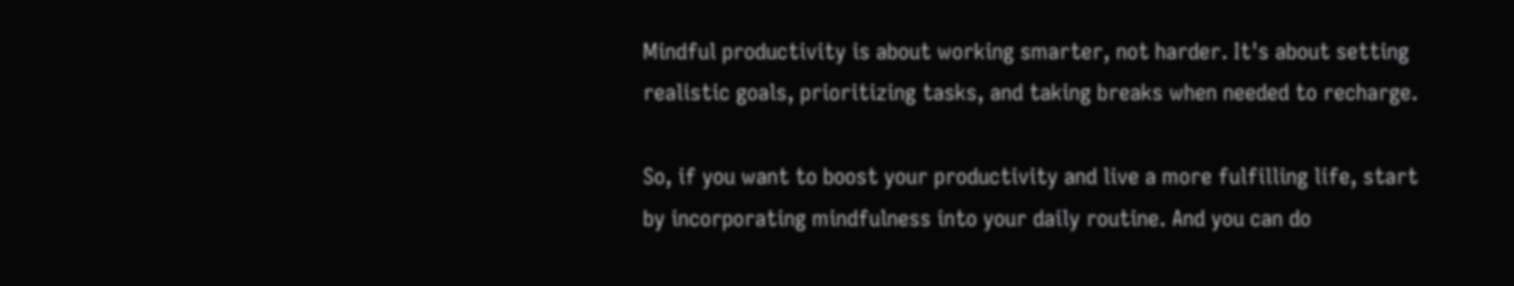Mindful productivity is about working smarter, not harder. It's about setting realistic goals, prioritizing tasks, and taking breaks when needed to recharge.

So, if you want to boost your productivity and live a more fulfilling life, start by incorporating mindfulness into your daily routine. And you can do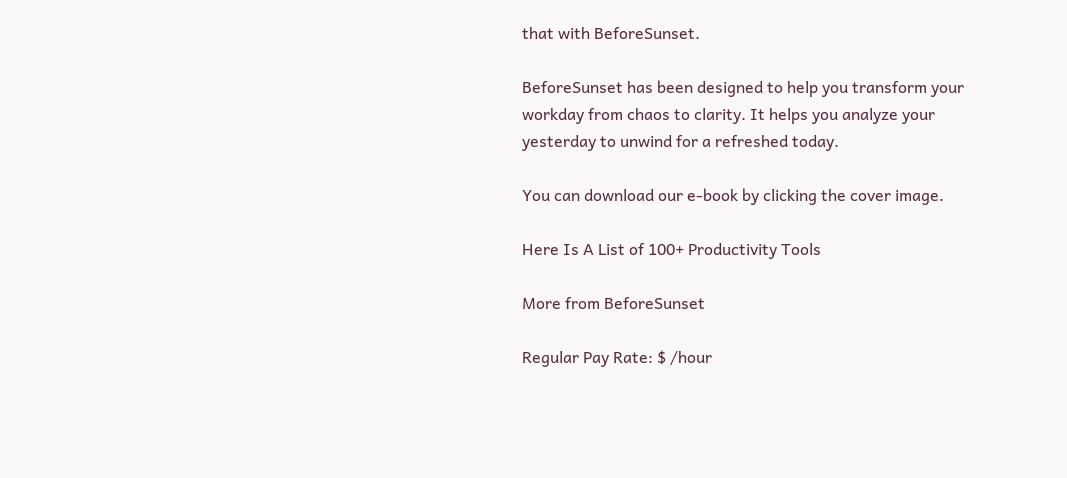that with BeforeSunset.

BeforeSunset has been designed to help you transform your workday from chaos to clarity. It helps you analyze your yesterday to unwind for a refreshed today.

You can download our e-book by clicking the cover image.

Here Is A List of 100+ Productivity Tools

More from BeforeSunset

Regular Pay Rate: $ /hour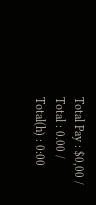Total Pay : $0,00 / Total : 0.00 / Total(h) : 0:00